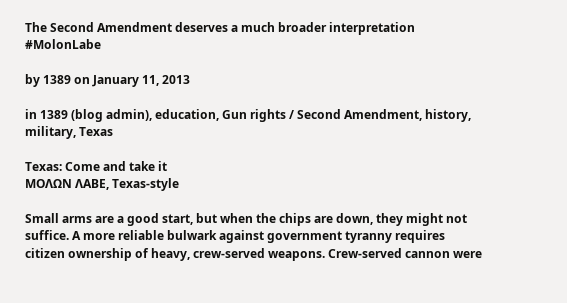The Second Amendment deserves a much broader interpretation #MolonLabe

by 1389 on January 11, 2013

in 1389 (blog admin), education, Gun rights / Second Amendment, history, military, Texas

Texas: Come and take it
ΜΟΛΩΝ ΛΑΒΕ, Texas-style

Small arms are a good start, but when the chips are down, they might not suffice. A more reliable bulwark against government tyranny requires citizen ownership of heavy, crew-served weapons. Crew-served cannon were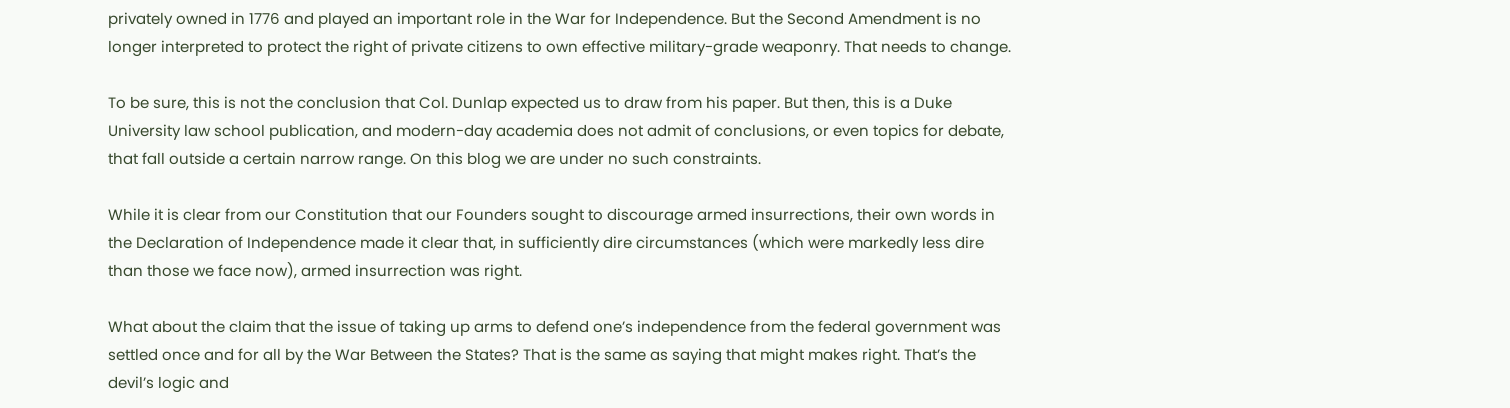privately owned in 1776 and played an important role in the War for Independence. But the Second Amendment is no longer interpreted to protect the right of private citizens to own effective military-grade weaponry. That needs to change.

To be sure, this is not the conclusion that Col. Dunlap expected us to draw from his paper. But then, this is a Duke University law school publication, and modern-day academia does not admit of conclusions, or even topics for debate, that fall outside a certain narrow range. On this blog we are under no such constraints.

While it is clear from our Constitution that our Founders sought to discourage armed insurrections, their own words in the Declaration of Independence made it clear that, in sufficiently dire circumstances (which were markedly less dire than those we face now), armed insurrection was right.

What about the claim that the issue of taking up arms to defend one’s independence from the federal government was settled once and for all by the War Between the States? That is the same as saying that might makes right. That’s the devil’s logic and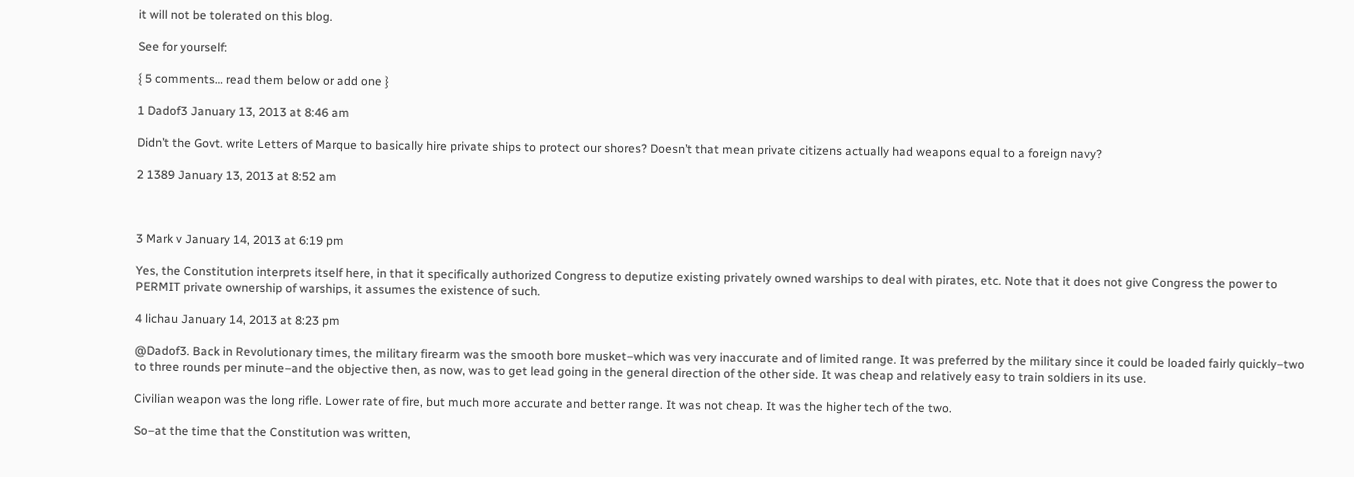it will not be tolerated on this blog.

See for yourself:

{ 5 comments… read them below or add one }

1 Dadof3 January 13, 2013 at 8:46 am

Didn’t the Govt. write Letters of Marque to basically hire private ships to protect our shores? Doesn’t that mean private citizens actually had weapons equal to a foreign navy?

2 1389 January 13, 2013 at 8:52 am



3 Mark v January 14, 2013 at 6:19 pm

Yes, the Constitution interprets itself here, in that it specifically authorized Congress to deputize existing privately owned warships to deal with pirates, etc. Note that it does not give Congress the power to PERMIT private ownership of warships, it assumes the existence of such.

4 lichau January 14, 2013 at 8:23 pm

@Dadof3. Back in Revolutionary times, the military firearm was the smooth bore musket–which was very inaccurate and of limited range. It was preferred by the military since it could be loaded fairly quickly–two to three rounds per minute–and the objective then, as now, was to get lead going in the general direction of the other side. It was cheap and relatively easy to train soldiers in its use.

Civilian weapon was the long rifle. Lower rate of fire, but much more accurate and better range. It was not cheap. It was the higher tech of the two.

So–at the time that the Constitution was written,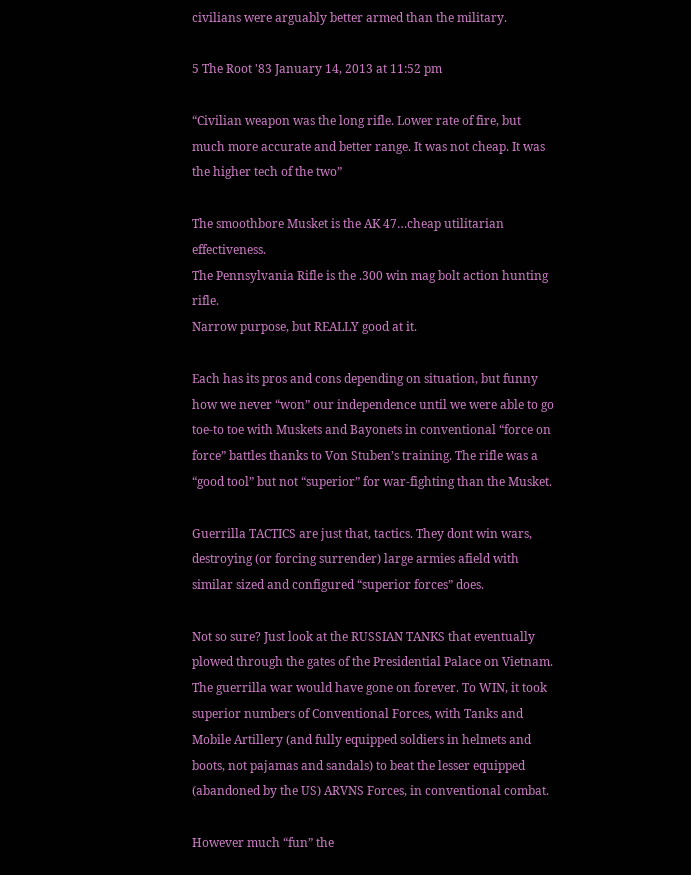civilians were arguably better armed than the military.

5 The Root '83 January 14, 2013 at 11:52 pm

“Civilian weapon was the long rifle. Lower rate of fire, but much more accurate and better range. It was not cheap. It was the higher tech of the two”

The smoothbore Musket is the AK 47…cheap utilitarian effectiveness.
The Pennsylvania Rifle is the .300 win mag bolt action hunting rifle.
Narrow purpose, but REALLY good at it.

Each has its pros and cons depending on situation, but funny how we never “won” our independence until we were able to go toe-to toe with Muskets and Bayonets in conventional “force on force” battles thanks to Von Stuben’s training. The rifle was a “good tool” but not “superior” for war-fighting than the Musket.

Guerrilla TACTICS are just that, tactics. They dont win wars, destroying (or forcing surrender) large armies afield with similar sized and configured “superior forces” does.

Not so sure? Just look at the RUSSIAN TANKS that eventually plowed through the gates of the Presidential Palace on Vietnam. The guerrilla war would have gone on forever. To WIN, it took superior numbers of Conventional Forces, with Tanks and Mobile Artillery (and fully equipped soldiers in helmets and boots, not pajamas and sandals) to beat the lesser equipped (abandoned by the US) ARVNS Forces, in conventional combat.

However much “fun” the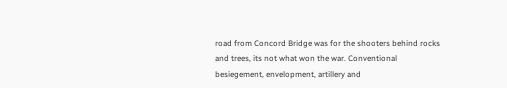road from Concord Bridge was for the shooters behind rocks and trees, its not what won the war. Conventional besiegement, envelopment, artillery and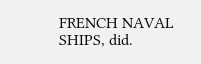FRENCH NAVAL SHIPS, did.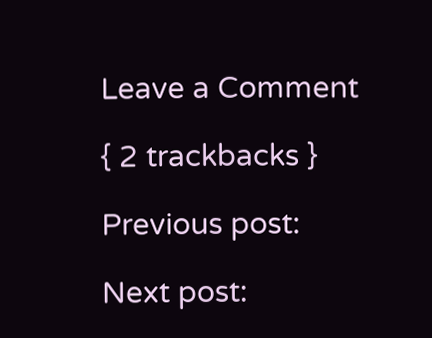Leave a Comment

{ 2 trackbacks }

Previous post:

Next post: